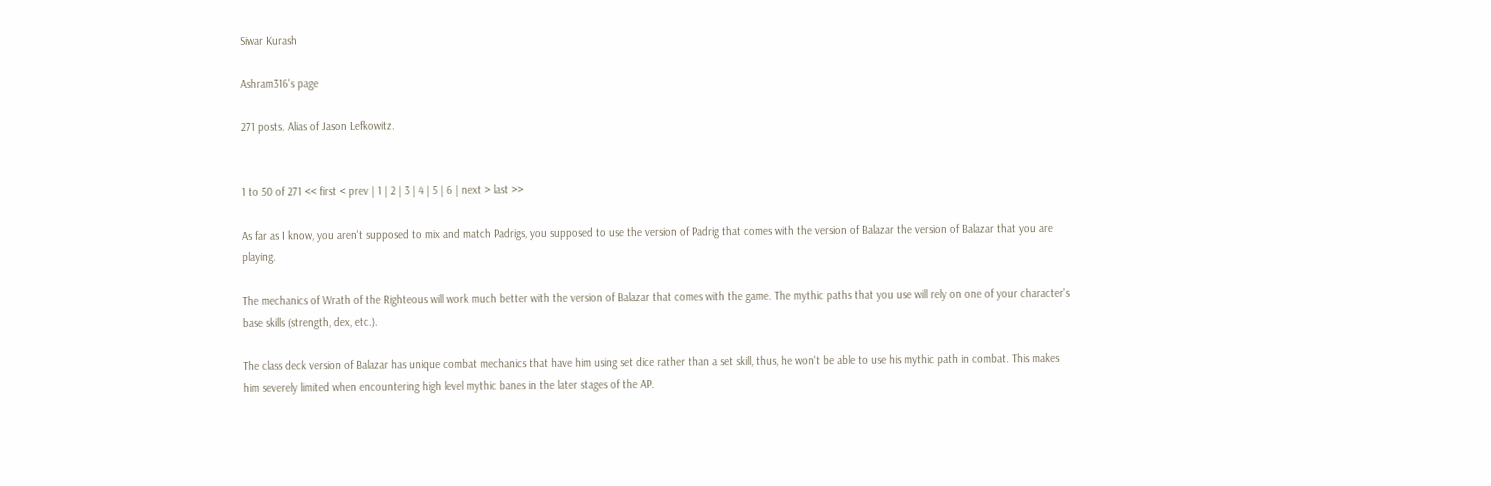Siwar Kurash

Ashram316's page

271 posts. Alias of Jason Lefkowitz.


1 to 50 of 271 << first < prev | 1 | 2 | 3 | 4 | 5 | 6 | next > last >>

As far as I know, you aren't supposed to mix and match Padrigs, you supposed to use the version of Padrig that comes with the version of Balazar the version of Balazar that you are playing.

The mechanics of Wrath of the Righteous will work much better with the version of Balazar that comes with the game. The mythic paths that you use will rely on one of your character's base skills (strength, dex, etc.).

The class deck version of Balazar has unique combat mechanics that have him using set dice rather than a set skill, thus, he won't be able to use his mythic path in combat. This makes him severely limited when encountering high level mythic banes in the later stages of the AP.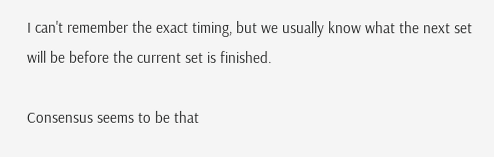I can't remember the exact timing, but we usually know what the next set will be before the current set is finished.

Consensus seems to be that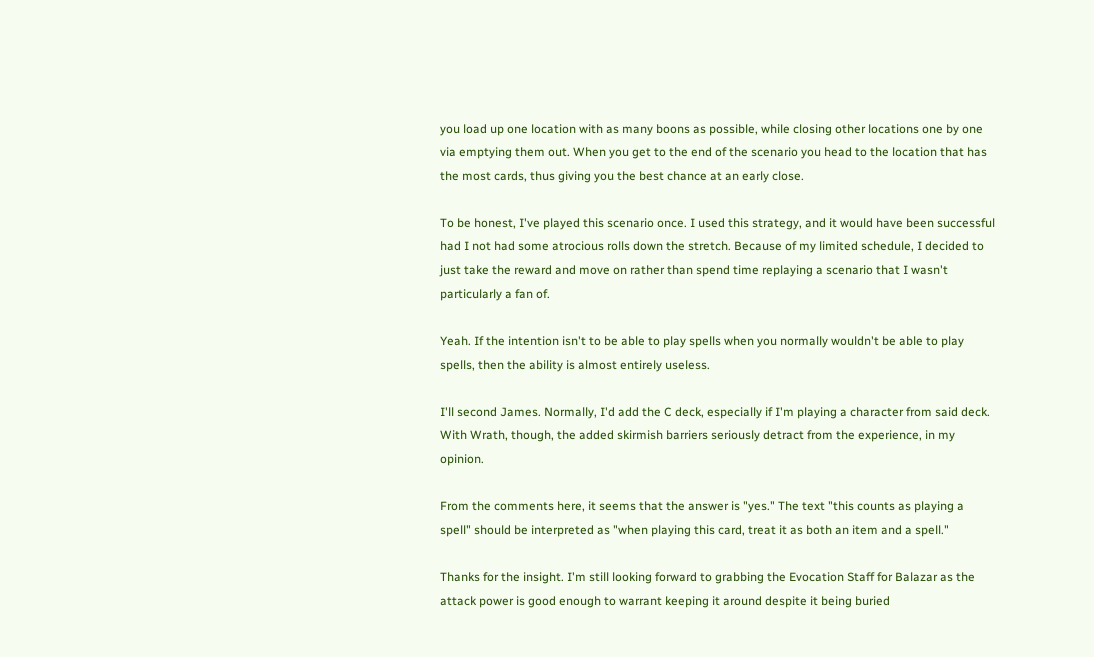you load up one location with as many boons as possible, while closing other locations one by one via emptying them out. When you get to the end of the scenario you head to the location that has the most cards, thus giving you the best chance at an early close.

To be honest, I've played this scenario once. I used this strategy, and it would have been successful had I not had some atrocious rolls down the stretch. Because of my limited schedule, I decided to just take the reward and move on rather than spend time replaying a scenario that I wasn't particularly a fan of.

Yeah. If the intention isn't to be able to play spells when you normally wouldn't be able to play spells, then the ability is almost entirely useless.

I'll second James. Normally, I'd add the C deck, especially if I'm playing a character from said deck. With Wrath, though, the added skirmish barriers seriously detract from the experience, in my opinion.

From the comments here, it seems that the answer is "yes." The text "this counts as playing a spell" should be interpreted as "when playing this card, treat it as both an item and a spell."

Thanks for the insight. I'm still looking forward to grabbing the Evocation Staff for Balazar as the attack power is good enough to warrant keeping it around despite it being buried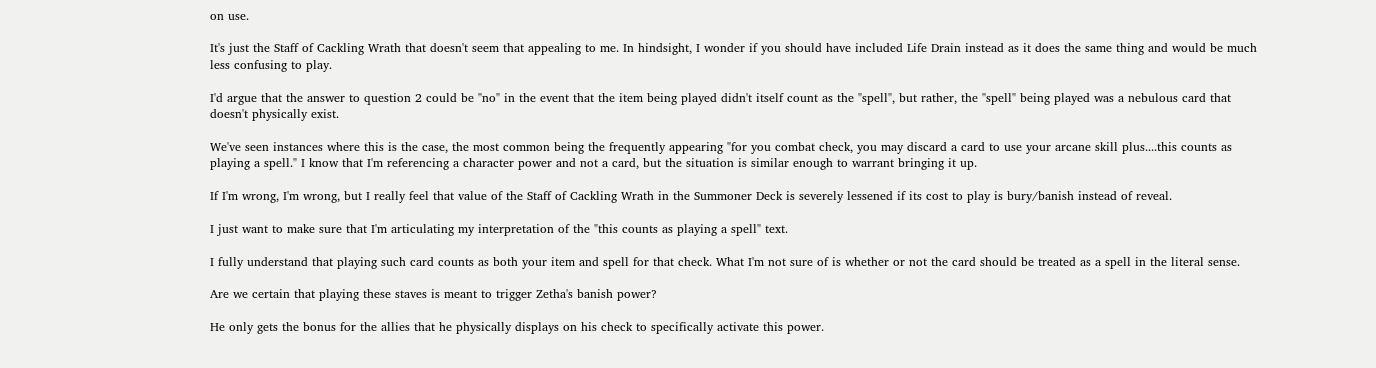on use.

It's just the Staff of Cackling Wrath that doesn't seem that appealing to me. In hindsight, I wonder if you should have included Life Drain instead as it does the same thing and would be much less confusing to play.

I'd argue that the answer to question 2 could be "no" in the event that the item being played didn't itself count as the "spell", but rather, the "spell" being played was a nebulous card that doesn't physically exist.

We've seen instances where this is the case, the most common being the frequently appearing "for you combat check, you may discard a card to use your arcane skill plus....this counts as playing a spell." I know that I'm referencing a character power and not a card, but the situation is similar enough to warrant bringing it up.

If I'm wrong, I'm wrong, but I really feel that value of the Staff of Cackling Wrath in the Summoner Deck is severely lessened if its cost to play is bury/banish instead of reveal.

I just want to make sure that I'm articulating my interpretation of the "this counts as playing a spell" text.

I fully understand that playing such card counts as both your item and spell for that check. What I'm not sure of is whether or not the card should be treated as a spell in the literal sense.

Are we certain that playing these staves is meant to trigger Zetha's banish power?

He only gets the bonus for the allies that he physically displays on his check to specifically activate this power.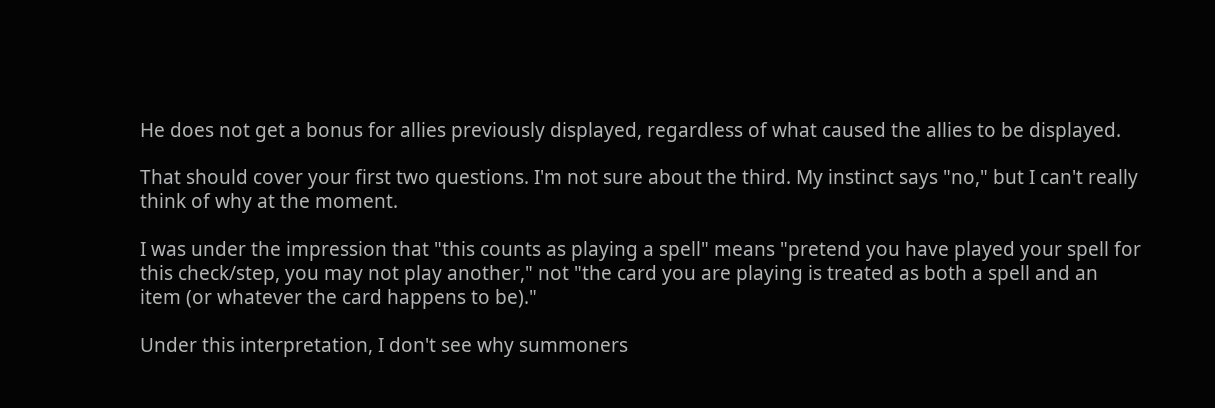He does not get a bonus for allies previously displayed, regardless of what caused the allies to be displayed.

That should cover your first two questions. I'm not sure about the third. My instinct says "no," but I can't really think of why at the moment.

I was under the impression that "this counts as playing a spell" means "pretend you have played your spell for this check/step, you may not play another," not "the card you are playing is treated as both a spell and an item (or whatever the card happens to be)."

Under this interpretation, I don't see why summoners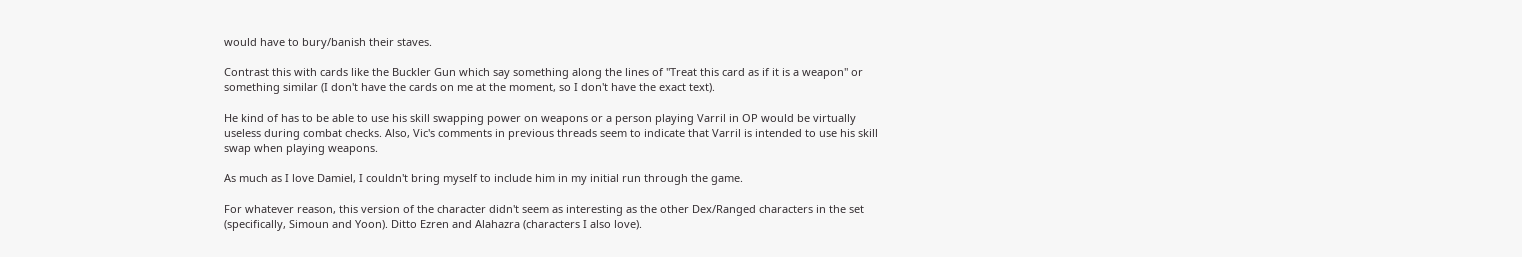would have to bury/banish their staves.

Contrast this with cards like the Buckler Gun which say something along the lines of "Treat this card as if it is a weapon" or something similar (I don't have the cards on me at the moment, so I don't have the exact text).

He kind of has to be able to use his skill swapping power on weapons or a person playing Varril in OP would be virtually useless during combat checks. Also, Vic's comments in previous threads seem to indicate that Varril is intended to use his skill swap when playing weapons.

As much as I love Damiel, I couldn't bring myself to include him in my initial run through the game.

For whatever reason, this version of the character didn't seem as interesting as the other Dex/Ranged characters in the set (specifically, Simoun and Yoon). Ditto Ezren and Alahazra (characters I also love).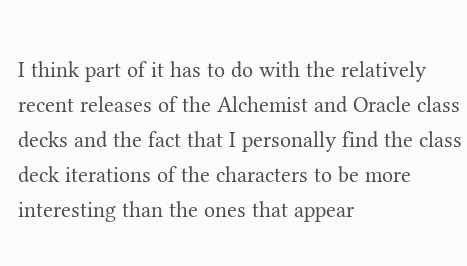I think part of it has to do with the relatively recent releases of the Alchemist and Oracle class decks and the fact that I personally find the class deck iterations of the characters to be more interesting than the ones that appear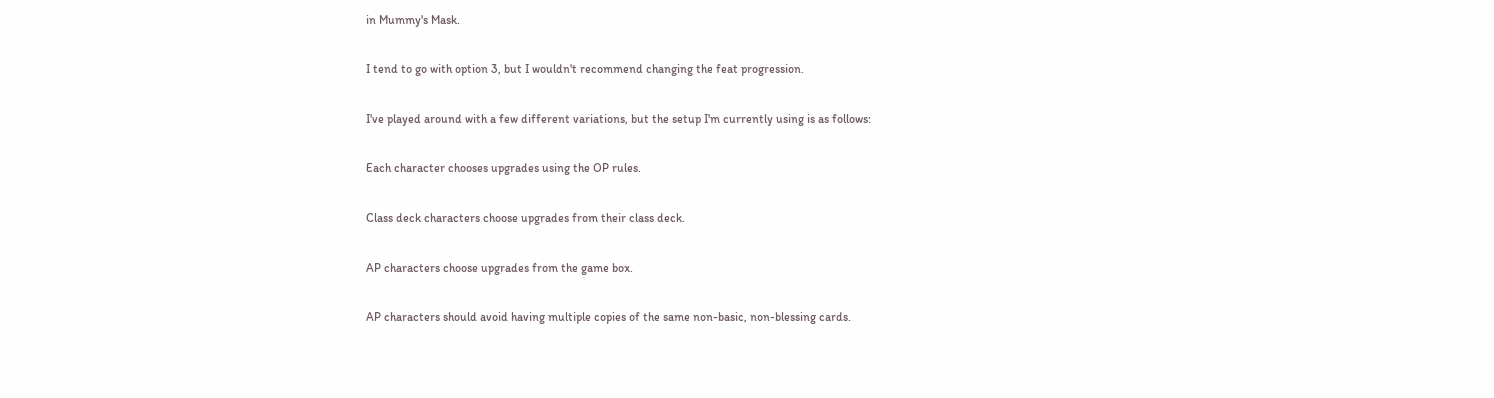in Mummy's Mask.

I tend to go with option 3, but I wouldn't recommend changing the feat progression.

I've played around with a few different variations, but the setup I'm currently using is as follows:

Each character chooses upgrades using the OP rules.

Class deck characters choose upgrades from their class deck.

AP characters choose upgrades from the game box.

AP characters should avoid having multiple copies of the same non-basic, non-blessing cards.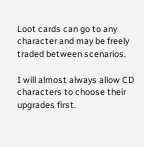Loot cards can go to any character and may be freely traded between scenarios.

I will almost always allow CD characters to choose their upgrades first.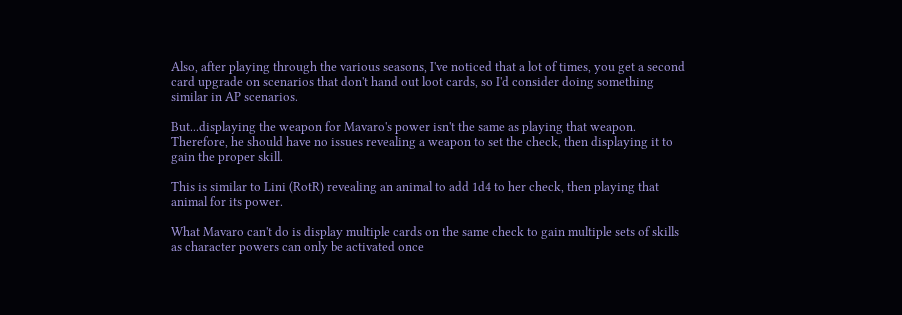Also, after playing through the various seasons, I've noticed that a lot of times, you get a second card upgrade on scenarios that don't hand out loot cards, so I'd consider doing something similar in AP scenarios.

But...displaying the weapon for Mavaro's power isn't the same as playing that weapon. Therefore, he should have no issues revealing a weapon to set the check, then displaying it to gain the proper skill.

This is similar to Lini (RotR) revealing an animal to add 1d4 to her check, then playing that animal for its power.

What Mavaro can't do is display multiple cards on the same check to gain multiple sets of skills as character powers can only be activated once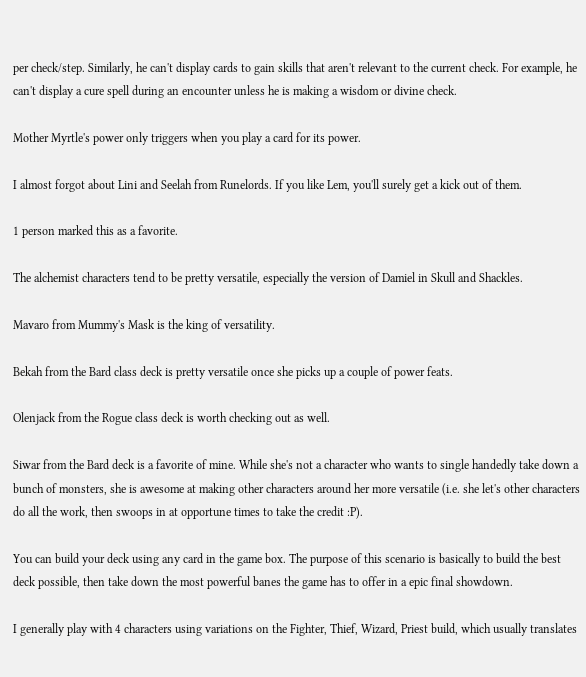per check/step. Similarly, he can't display cards to gain skills that aren't relevant to the current check. For example, he can't display a cure spell during an encounter unless he is making a wisdom or divine check.

Mother Myrtle's power only triggers when you play a card for its power.

I almost forgot about Lini and Seelah from Runelords. If you like Lem, you'll surely get a kick out of them.

1 person marked this as a favorite.

The alchemist characters tend to be pretty versatile, especially the version of Damiel in Skull and Shackles.

Mavaro from Mummy's Mask is the king of versatility.

Bekah from the Bard class deck is pretty versatile once she picks up a couple of power feats.

Olenjack from the Rogue class deck is worth checking out as well.

Siwar from the Bard deck is a favorite of mine. While she's not a character who wants to single handedly take down a bunch of monsters, she is awesome at making other characters around her more versatile (i.e. she let's other characters do all the work, then swoops in at opportune times to take the credit :P).

You can build your deck using any card in the game box. The purpose of this scenario is basically to build the best deck possible, then take down the most powerful banes the game has to offer in a epic final showdown.

I generally play with 4 characters using variations on the Fighter, Thief, Wizard, Priest build, which usually translates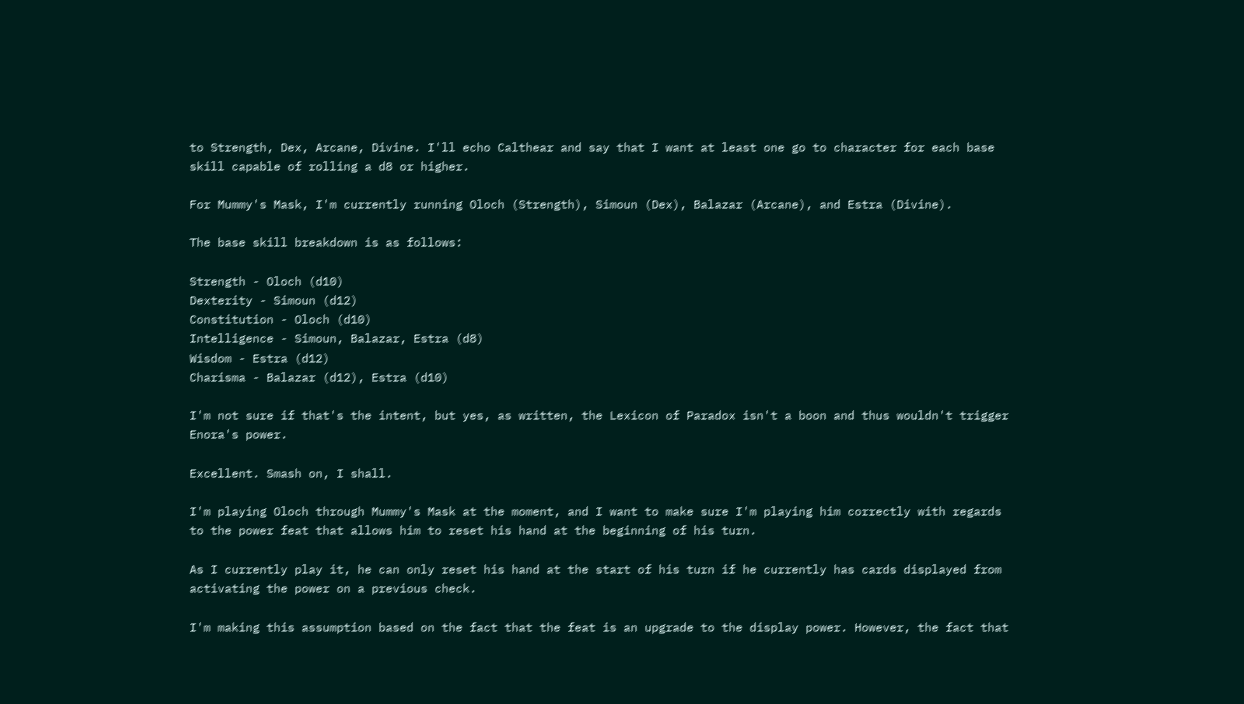to Strength, Dex, Arcane, Divine. I'll echo Calthear and say that I want at least one go to character for each base skill capable of rolling a d8 or higher.

For Mummy's Mask, I'm currently running Oloch (Strength), Simoun (Dex), Balazar (Arcane), and Estra (Divine).

The base skill breakdown is as follows:

Strength - Oloch (d10)
Dexterity - Simoun (d12)
Constitution - Oloch (d10)
Intelligence - Simoun, Balazar, Estra (d8)
Wisdom - Estra (d12)
Charisma - Balazar (d12), Estra (d10)

I'm not sure if that's the intent, but yes, as written, the Lexicon of Paradox isn't a boon and thus wouldn't trigger Enora's power.

Excellent. Smash on, I shall.

I'm playing Oloch through Mummy's Mask at the moment, and I want to make sure I'm playing him correctly with regards to the power feat that allows him to reset his hand at the beginning of his turn.

As I currently play it, he can only reset his hand at the start of his turn if he currently has cards displayed from activating the power on a previous check.

I'm making this assumption based on the fact that the feat is an upgrade to the display power. However, the fact that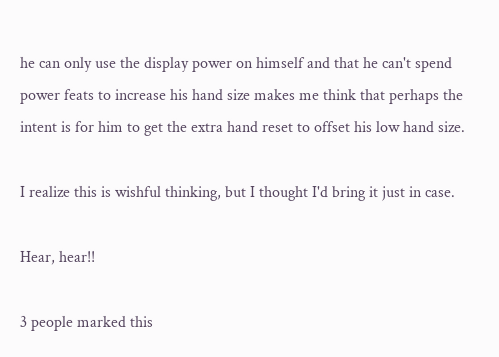he can only use the display power on himself and that he can't spend power feats to increase his hand size makes me think that perhaps the intent is for him to get the extra hand reset to offset his low hand size.

I realize this is wishful thinking, but I thought I'd bring it just in case.

Hear, hear!!

3 people marked this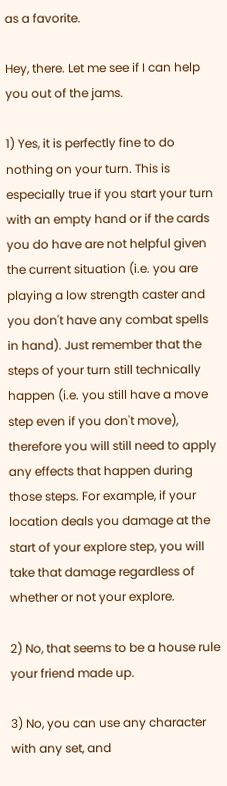as a favorite.

Hey, there. Let me see if I can help you out of the jams.

1) Yes, it is perfectly fine to do nothing on your turn. This is especially true if you start your turn with an empty hand or if the cards you do have are not helpful given the current situation (i.e. you are playing a low strength caster and you don't have any combat spells in hand). Just remember that the steps of your turn still technically happen (i.e. you still have a move step even if you don't move), therefore you will still need to apply any effects that happen during those steps. For example, if your location deals you damage at the start of your explore step, you will take that damage regardless of whether or not your explore.

2) No, that seems to be a house rule your friend made up.

3) No, you can use any character with any set, and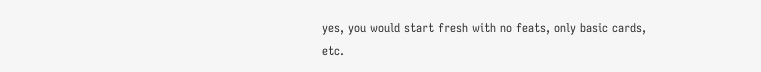yes, you would start fresh with no feats, only basic cards, etc.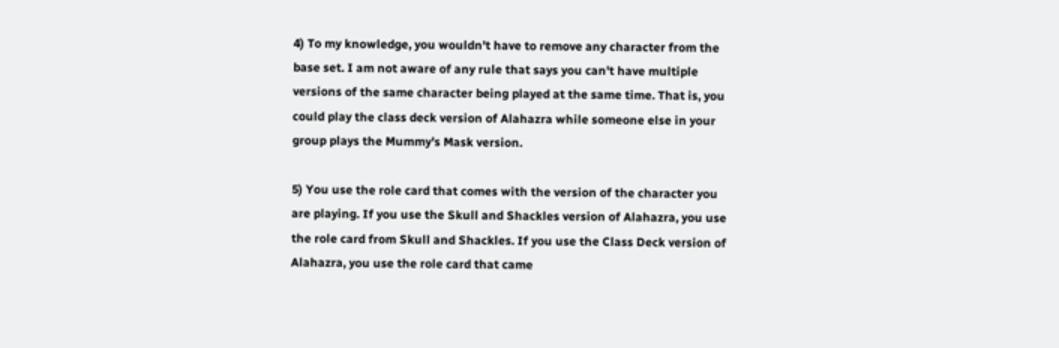4) To my knowledge, you wouldn't have to remove any character from the base set. I am not aware of any rule that says you can't have multiple versions of the same character being played at the same time. That is, you could play the class deck version of Alahazra while someone else in your group plays the Mummy's Mask version.

5) You use the role card that comes with the version of the character you are playing. If you use the Skull and Shackles version of Alahazra, you use the role card from Skull and Shackles. If you use the Class Deck version of Alahazra, you use the role card that came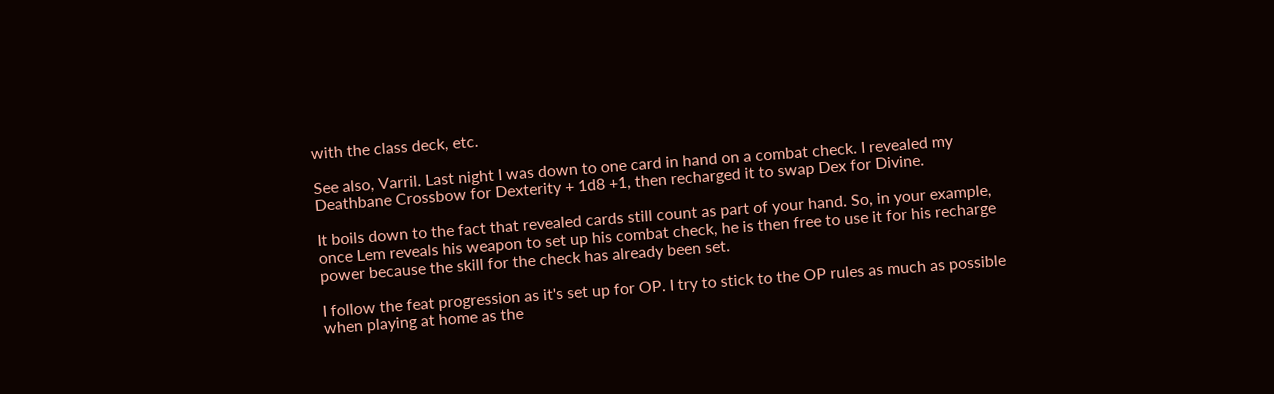with the class deck, etc.

See also, Varril. Last night I was down to one card in hand on a combat check. I revealed my Deathbane Crossbow for Dexterity + 1d8 +1, then recharged it to swap Dex for Divine.

It boils down to the fact that revealed cards still count as part of your hand. So, in your example, once Lem reveals his weapon to set up his combat check, he is then free to use it for his recharge power because the skill for the check has already been set.

I follow the feat progression as it's set up for OP. I try to stick to the OP rules as much as possible when playing at home as the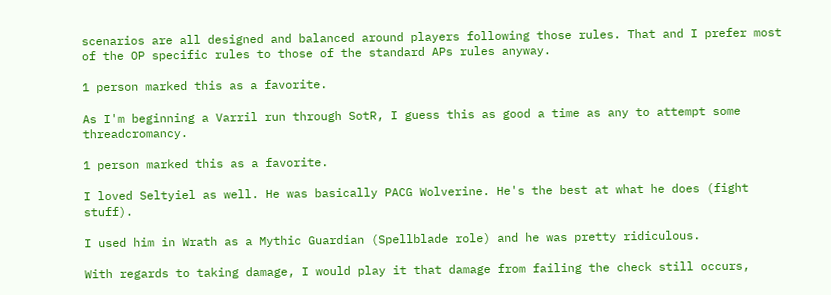scenarios are all designed and balanced around players following those rules. That and I prefer most of the OP specific rules to those of the standard APs rules anyway.

1 person marked this as a favorite.

As I'm beginning a Varril run through SotR, I guess this as good a time as any to attempt some threadcromancy.

1 person marked this as a favorite.

I loved Seltyiel as well. He was basically PACG Wolverine. He's the best at what he does (fight stuff).

I used him in Wrath as a Mythic Guardian (Spellblade role) and he was pretty ridiculous.

With regards to taking damage, I would play it that damage from failing the check still occurs,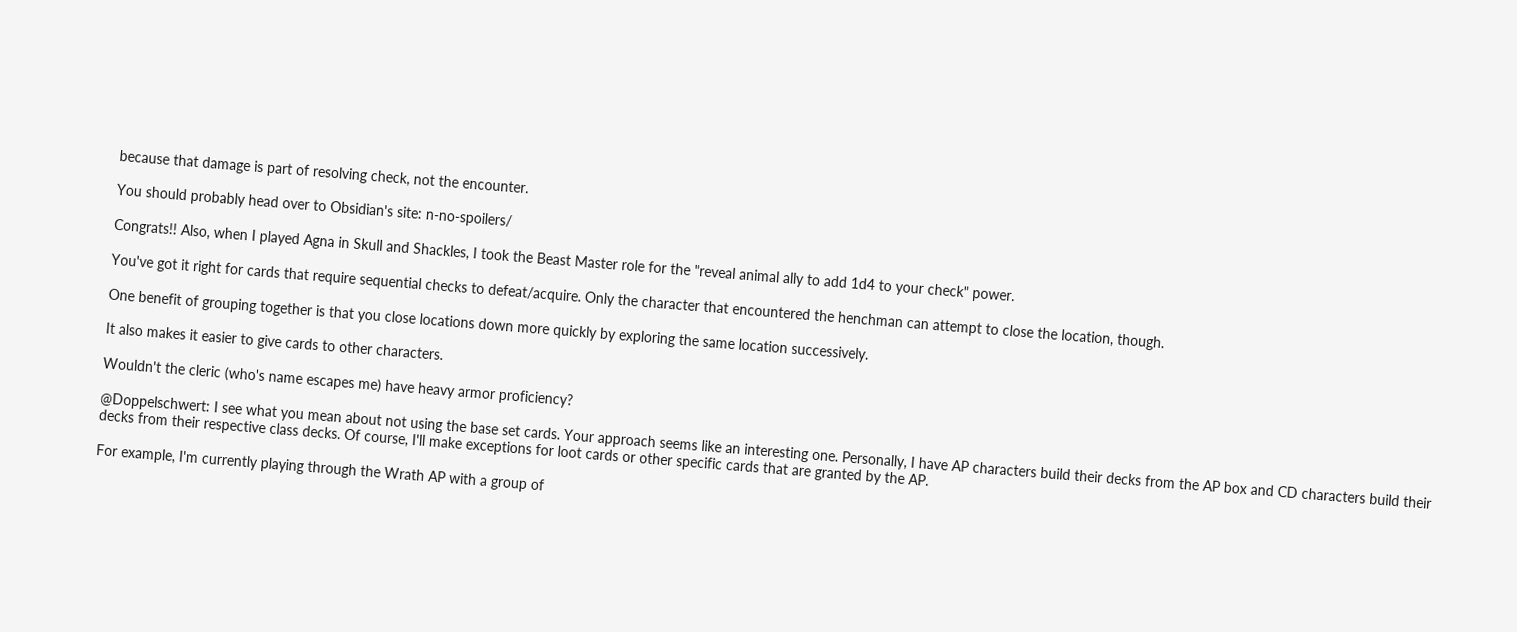because that damage is part of resolving check, not the encounter.

You should probably head over to Obsidian's site: n-no-spoilers/

Congrats!! Also, when I played Agna in Skull and Shackles, I took the Beast Master role for the "reveal animal ally to add 1d4 to your check" power.

You've got it right for cards that require sequential checks to defeat/acquire. Only the character that encountered the henchman can attempt to close the location, though.

One benefit of grouping together is that you close locations down more quickly by exploring the same location successively.

It also makes it easier to give cards to other characters.

Wouldn't the cleric (who's name escapes me) have heavy armor proficiency?

@Doppelschwert: I see what you mean about not using the base set cards. Your approach seems like an interesting one. Personally, I have AP characters build their decks from the AP box and CD characters build their decks from their respective class decks. Of course, I'll make exceptions for loot cards or other specific cards that are granted by the AP.

For example, I'm currently playing through the Wrath AP with a group of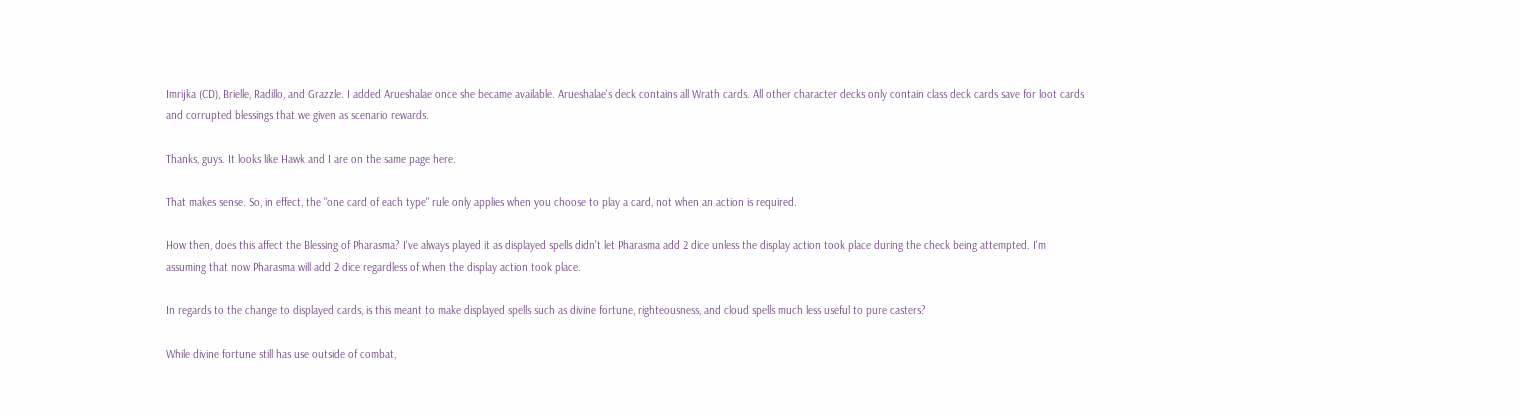Imrijka (CD), Brielle, Radillo, and Grazzle. I added Arueshalae once she became available. Arueshalae's deck contains all Wrath cards. All other character decks only contain class deck cards save for loot cards and corrupted blessings that we given as scenario rewards.

Thanks, guys. It looks like Hawk and I are on the same page here.

That makes sense. So, in effect, the "one card of each type" rule only applies when you choose to play a card, not when an action is required.

How then, does this affect the Blessing of Pharasma? I've always played it as displayed spells didn't let Pharasma add 2 dice unless the display action took place during the check being attempted. I'm assuming that now Pharasma will add 2 dice regardless of when the display action took place.

In regards to the change to displayed cards, is this meant to make displayed spells such as divine fortune, righteousness, and cloud spells much less useful to pure casters?

While divine fortune still has use outside of combat,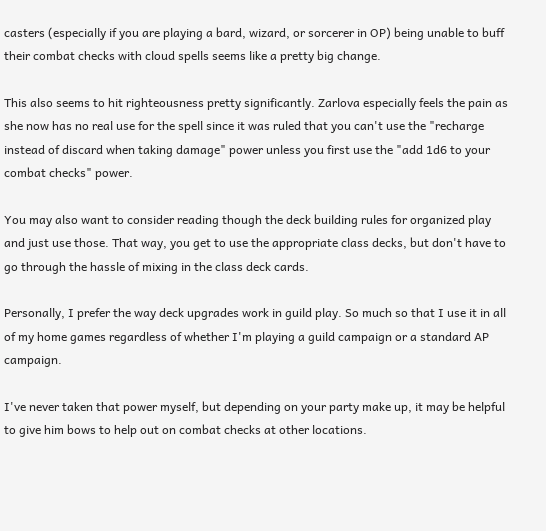casters (especially if you are playing a bard, wizard, or sorcerer in OP) being unable to buff their combat checks with cloud spells seems like a pretty big change.

This also seems to hit righteousness pretty significantly. Zarlova especially feels the pain as she now has no real use for the spell since it was ruled that you can't use the "recharge instead of discard when taking damage" power unless you first use the "add 1d6 to your combat checks" power.

You may also want to consider reading though the deck building rules for organized play and just use those. That way, you get to use the appropriate class decks, but don't have to go through the hassle of mixing in the class deck cards.

Personally, I prefer the way deck upgrades work in guild play. So much so that I use it in all of my home games regardless of whether I'm playing a guild campaign or a standard AP campaign.

I've never taken that power myself, but depending on your party make up, it may be helpful to give him bows to help out on combat checks at other locations.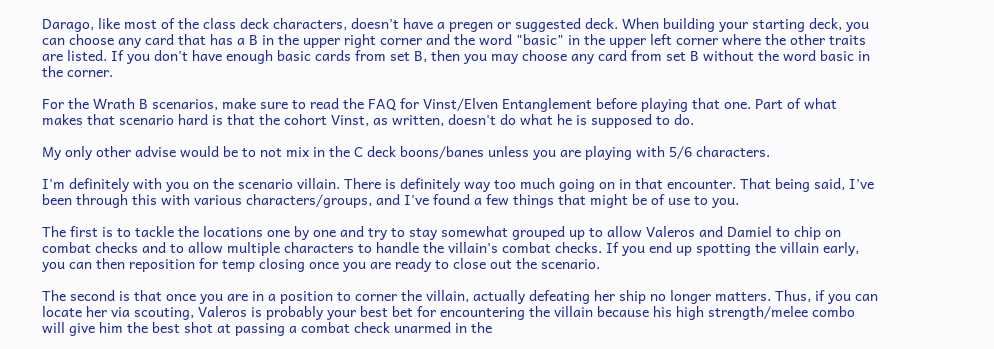Darago, like most of the class deck characters, doesn't have a pregen or suggested deck. When building your starting deck, you can choose any card that has a B in the upper right corner and the word "basic" in the upper left corner where the other traits are listed. If you don't have enough basic cards from set B, then you may choose any card from set B without the word basic in the corner.

For the Wrath B scenarios, make sure to read the FAQ for Vinst/Elven Entanglement before playing that one. Part of what makes that scenario hard is that the cohort Vinst, as written, doesn't do what he is supposed to do.

My only other advise would be to not mix in the C deck boons/banes unless you are playing with 5/6 characters.

I'm definitely with you on the scenario villain. There is definitely way too much going on in that encounter. That being said, I've been through this with various characters/groups, and I've found a few things that might be of use to you.

The first is to tackle the locations one by one and try to stay somewhat grouped up to allow Valeros and Damiel to chip on combat checks and to allow multiple characters to handle the villain's combat checks. If you end up spotting the villain early, you can then reposition for temp closing once you are ready to close out the scenario.

The second is that once you are in a position to corner the villain, actually defeating her ship no longer matters. Thus, if you can locate her via scouting, Valeros is probably your best bet for encountering the villain because his high strength/melee combo will give him the best shot at passing a combat check unarmed in the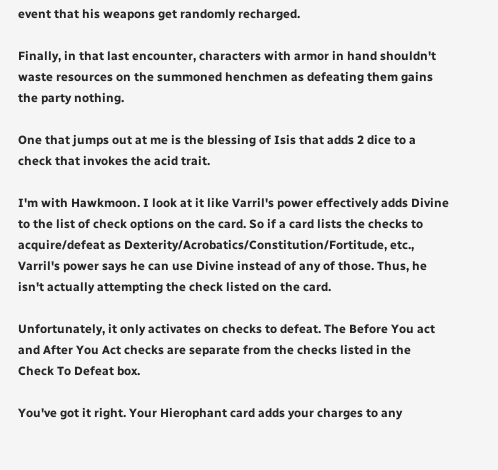event that his weapons get randomly recharged.

Finally, in that last encounter, characters with armor in hand shouldn't waste resources on the summoned henchmen as defeating them gains the party nothing.

One that jumps out at me is the blessing of Isis that adds 2 dice to a check that invokes the acid trait.

I'm with Hawkmoon. I look at it like Varril's power effectively adds Divine to the list of check options on the card. So if a card lists the checks to acquire/defeat as Dexterity/Acrobatics/Constitution/Fortitude, etc., Varril's power says he can use Divine instead of any of those. Thus, he isn't actually attempting the check listed on the card.

Unfortunately, it only activates on checks to defeat. The Before You act and After You Act checks are separate from the checks listed in the Check To Defeat box.

You've got it right. Your Hierophant card adds your charges to any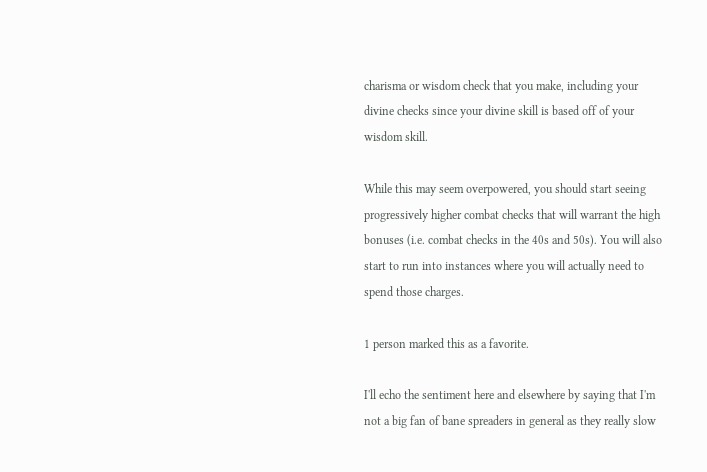charisma or wisdom check that you make, including your divine checks since your divine skill is based off of your wisdom skill.

While this may seem overpowered, you should start seeing progressively higher combat checks that will warrant the high bonuses (i.e. combat checks in the 40s and 50s). You will also start to run into instances where you will actually need to spend those charges.

1 person marked this as a favorite.

I'll echo the sentiment here and elsewhere by saying that I'm not a big fan of bane spreaders in general as they really slow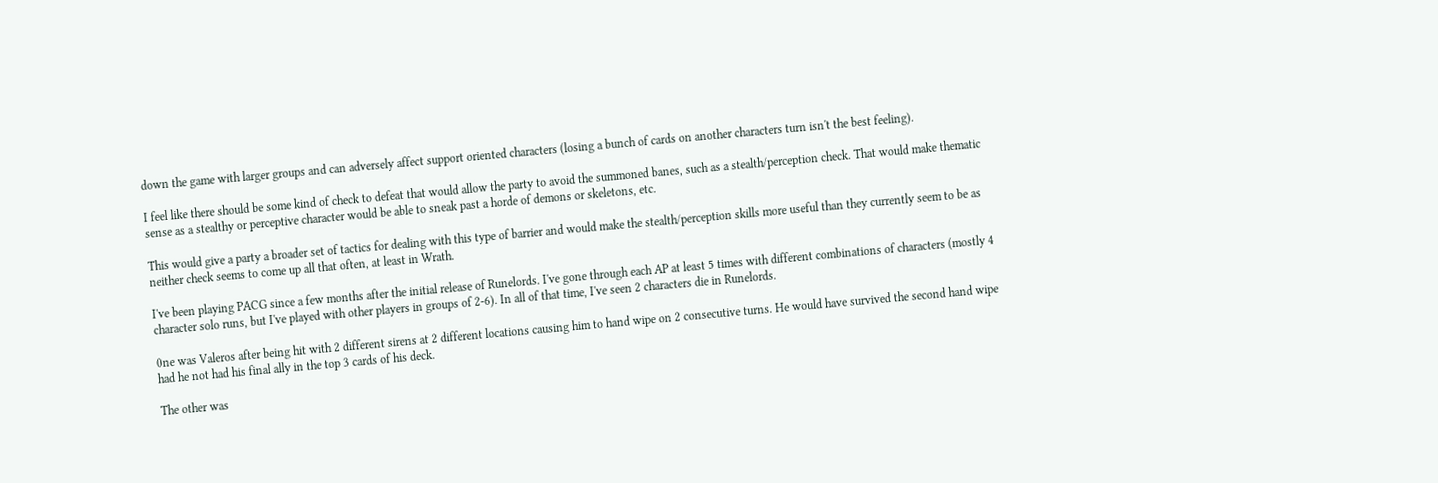down the game with larger groups and can adversely affect support oriented characters (losing a bunch of cards on another characters turn isn't the best feeling).

I feel like there should be some kind of check to defeat that would allow the party to avoid the summoned banes, such as a stealth/perception check. That would make thematic sense as a stealthy or perceptive character would be able to sneak past a horde of demons or skeletons, etc.

This would give a party a broader set of tactics for dealing with this type of barrier and would make the stealth/perception skills more useful than they currently seem to be as neither check seems to come up all that often, at least in Wrath.

I've been playing PACG since a few months after the initial release of Runelords. I've gone through each AP at least 5 times with different combinations of characters (mostly 4 character solo runs, but I've played with other players in groups of 2-6). In all of that time, I've seen 2 characters die in Runelords.

0ne was Valeros after being hit with 2 different sirens at 2 different locations causing him to hand wipe on 2 consecutive turns. He would have survived the second hand wipe had he not had his final ally in the top 3 cards of his deck.

The other was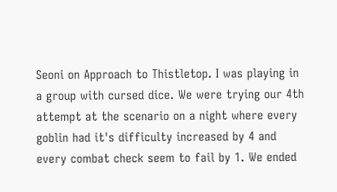Seoni on Approach to Thistletop. I was playing in a group with cursed dice. We were trying our 4th attempt at the scenario on a night where every goblin had it's difficulty increased by 4 and every combat check seem to fail by 1. We ended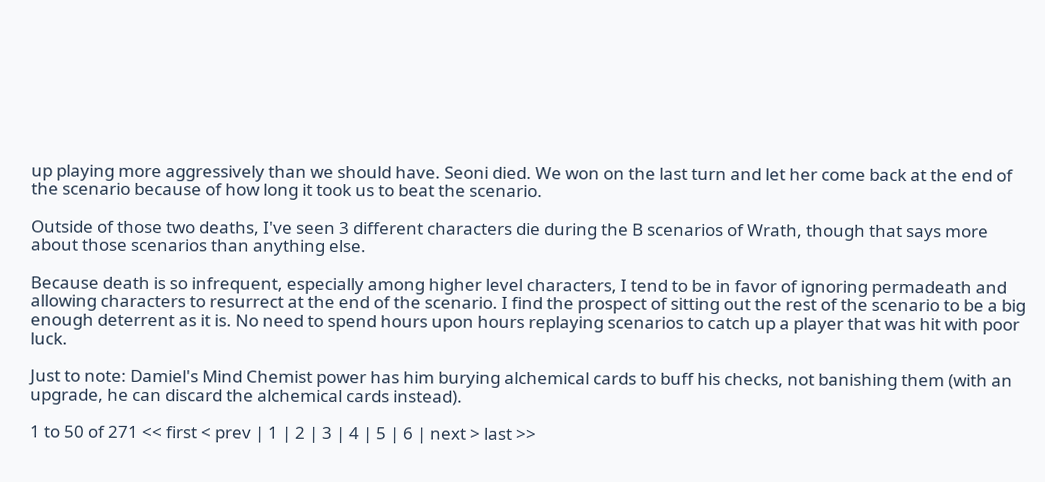up playing more aggressively than we should have. Seoni died. We won on the last turn and let her come back at the end of the scenario because of how long it took us to beat the scenario.

Outside of those two deaths, I've seen 3 different characters die during the B scenarios of Wrath, though that says more about those scenarios than anything else.

Because death is so infrequent, especially among higher level characters, I tend to be in favor of ignoring permadeath and allowing characters to resurrect at the end of the scenario. I find the prospect of sitting out the rest of the scenario to be a big enough deterrent as it is. No need to spend hours upon hours replaying scenarios to catch up a player that was hit with poor luck.

Just to note: Damiel's Mind Chemist power has him burying alchemical cards to buff his checks, not banishing them (with an upgrade, he can discard the alchemical cards instead).

1 to 50 of 271 << first < prev | 1 | 2 | 3 | 4 | 5 | 6 | next > last >>